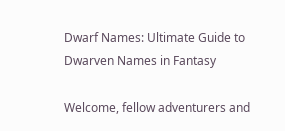Dwarf Names: Ultimate Guide to Dwarven Names in Fantasy

Welcome, fellow adventurers and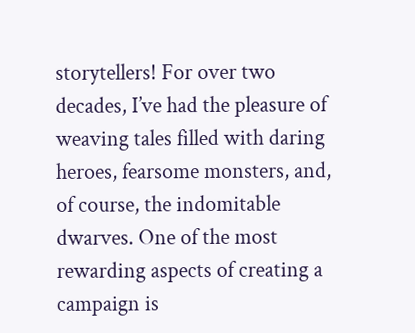storytellers! For over two decades, I’ve had the pleasure of weaving tales filled with daring heroes, fearsome monsters, and, of course, the indomitable dwarves. One of the most rewarding aspects of creating a campaign is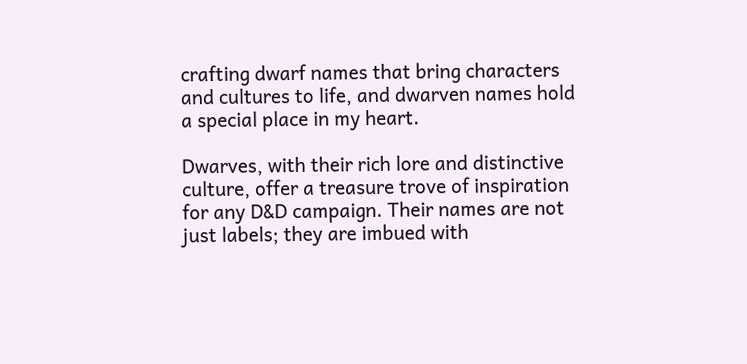crafting dwarf names that bring characters and cultures to life, and dwarven names hold a special place in my heart.

Dwarves, with their rich lore and distinctive culture, offer a treasure trove of inspiration for any D&D campaign. Their names are not just labels; they are imbued with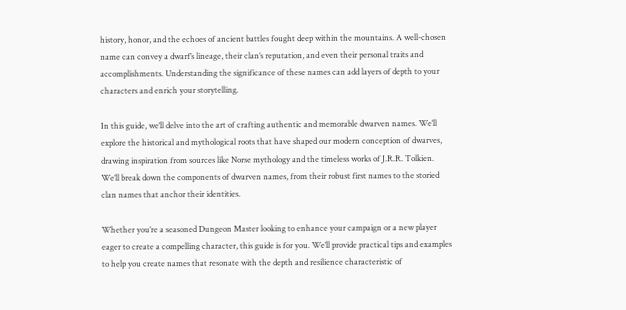history, honor, and the echoes of ancient battles fought deep within the mountains. A well-chosen name can convey a dwarf’s lineage, their clan’s reputation, and even their personal traits and accomplishments. Understanding the significance of these names can add layers of depth to your characters and enrich your storytelling.

In this guide, we’ll delve into the art of crafting authentic and memorable dwarven names. We’ll explore the historical and mythological roots that have shaped our modern conception of dwarves, drawing inspiration from sources like Norse mythology and the timeless works of J.R.R. Tolkien. We’ll break down the components of dwarven names, from their robust first names to the storied clan names that anchor their identities.

Whether you’re a seasoned Dungeon Master looking to enhance your campaign or a new player eager to create a compelling character, this guide is for you. We’ll provide practical tips and examples to help you create names that resonate with the depth and resilience characteristic of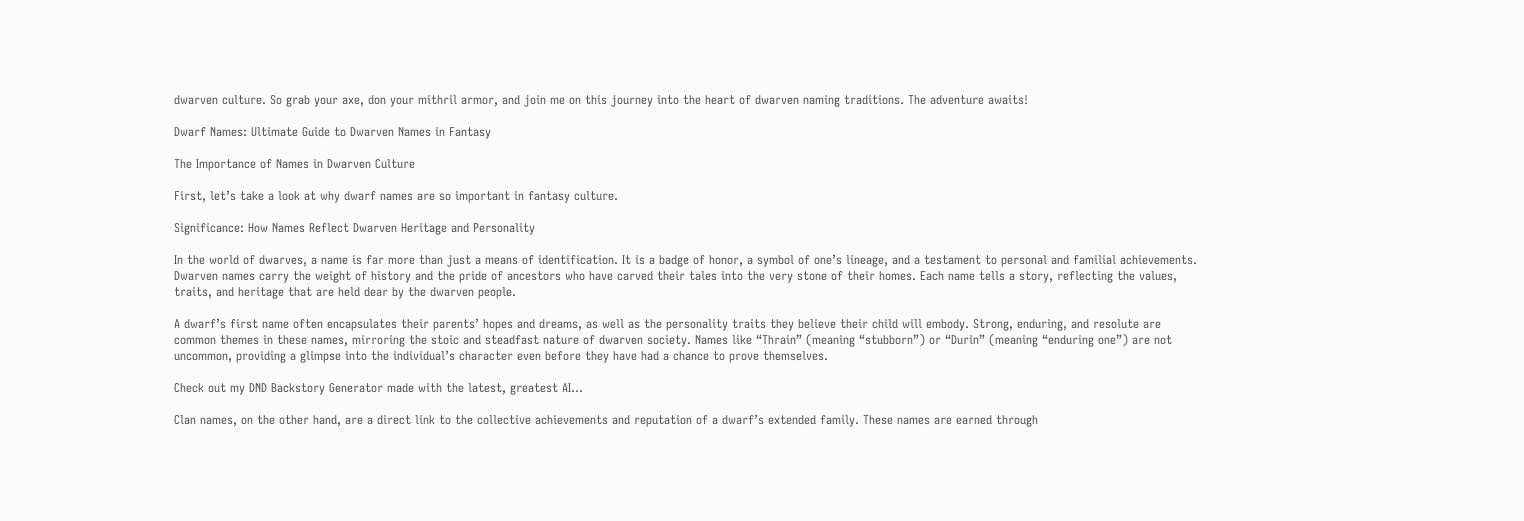dwarven culture. So grab your axe, don your mithril armor, and join me on this journey into the heart of dwarven naming traditions. The adventure awaits!

Dwarf Names: Ultimate Guide to Dwarven Names in Fantasy

The Importance of Names in Dwarven Culture

First, let’s take a look at why dwarf names are so important in fantasy culture.

Significance: How Names Reflect Dwarven Heritage and Personality

In the world of dwarves, a name is far more than just a means of identification. It is a badge of honor, a symbol of one’s lineage, and a testament to personal and familial achievements. Dwarven names carry the weight of history and the pride of ancestors who have carved their tales into the very stone of their homes. Each name tells a story, reflecting the values, traits, and heritage that are held dear by the dwarven people.

A dwarf’s first name often encapsulates their parents’ hopes and dreams, as well as the personality traits they believe their child will embody. Strong, enduring, and resolute are common themes in these names, mirroring the stoic and steadfast nature of dwarven society. Names like “Thrain” (meaning “stubborn”) or “Durin” (meaning “enduring one”) are not uncommon, providing a glimpse into the individual’s character even before they have had a chance to prove themselves.

Check out my DND Backstory Generator made with the latest, greatest AI...

Clan names, on the other hand, are a direct link to the collective achievements and reputation of a dwarf’s extended family. These names are earned through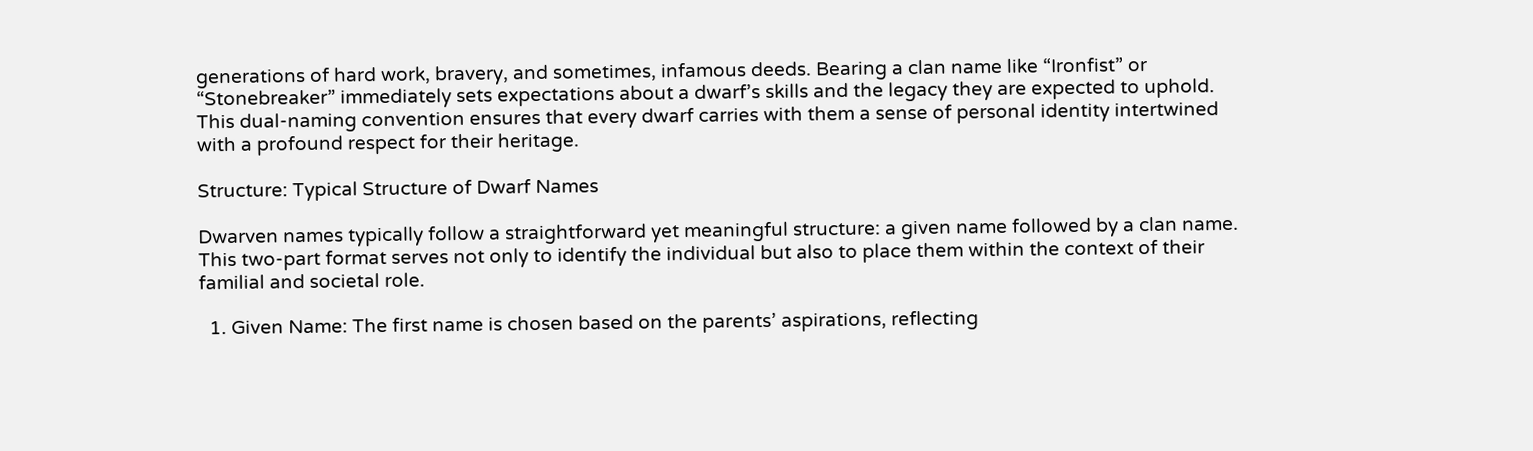generations of hard work, bravery, and sometimes, infamous deeds. Bearing a clan name like “Ironfist” or “Stonebreaker” immediately sets expectations about a dwarf’s skills and the legacy they are expected to uphold. This dual-naming convention ensures that every dwarf carries with them a sense of personal identity intertwined with a profound respect for their heritage.

Structure: Typical Structure of Dwarf Names

Dwarven names typically follow a straightforward yet meaningful structure: a given name followed by a clan name. This two-part format serves not only to identify the individual but also to place them within the context of their familial and societal role.

  1. Given Name: The first name is chosen based on the parents’ aspirations, reflecting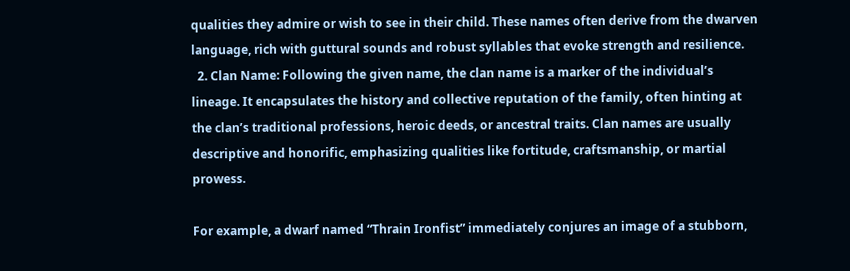qualities they admire or wish to see in their child. These names often derive from the dwarven language, rich with guttural sounds and robust syllables that evoke strength and resilience.
  2. Clan Name: Following the given name, the clan name is a marker of the individual’s lineage. It encapsulates the history and collective reputation of the family, often hinting at the clan’s traditional professions, heroic deeds, or ancestral traits. Clan names are usually descriptive and honorific, emphasizing qualities like fortitude, craftsmanship, or martial prowess.

For example, a dwarf named “Thrain Ironfist” immediately conjures an image of a stubborn,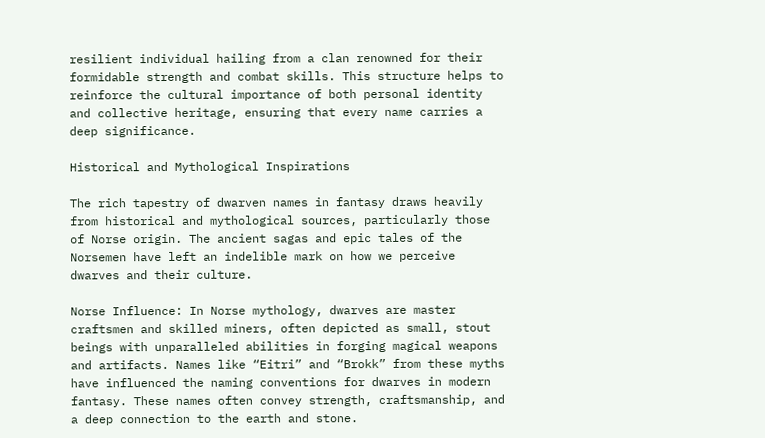resilient individual hailing from a clan renowned for their formidable strength and combat skills. This structure helps to reinforce the cultural importance of both personal identity and collective heritage, ensuring that every name carries a deep significance.

Historical and Mythological Inspirations

The rich tapestry of dwarven names in fantasy draws heavily from historical and mythological sources, particularly those of Norse origin. The ancient sagas and epic tales of the Norsemen have left an indelible mark on how we perceive dwarves and their culture.

Norse Influence: In Norse mythology, dwarves are master craftsmen and skilled miners, often depicted as small, stout beings with unparalleled abilities in forging magical weapons and artifacts. Names like “Eitri” and “Brokk” from these myths have influenced the naming conventions for dwarves in modern fantasy. These names often convey strength, craftsmanship, and a deep connection to the earth and stone.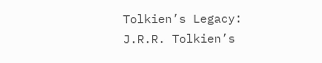Tolkien’s Legacy: J.R.R. Tolkien’s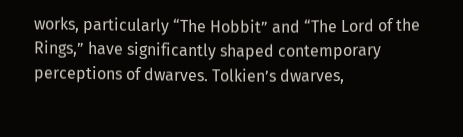works, particularly “The Hobbit” and “The Lord of the Rings,” have significantly shaped contemporary perceptions of dwarves. Tolkien’s dwarves,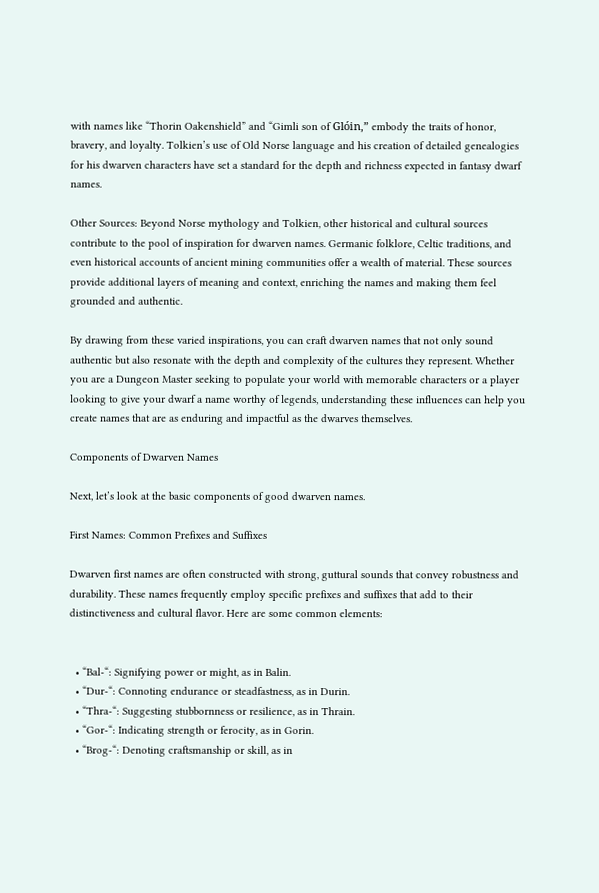with names like “Thorin Oakenshield” and “Gimli son of Glóin,” embody the traits of honor, bravery, and loyalty. Tolkien’s use of Old Norse language and his creation of detailed genealogies for his dwarven characters have set a standard for the depth and richness expected in fantasy dwarf names.

Other Sources: Beyond Norse mythology and Tolkien, other historical and cultural sources contribute to the pool of inspiration for dwarven names. Germanic folklore, Celtic traditions, and even historical accounts of ancient mining communities offer a wealth of material. These sources provide additional layers of meaning and context, enriching the names and making them feel grounded and authentic.

By drawing from these varied inspirations, you can craft dwarven names that not only sound authentic but also resonate with the depth and complexity of the cultures they represent. Whether you are a Dungeon Master seeking to populate your world with memorable characters or a player looking to give your dwarf a name worthy of legends, understanding these influences can help you create names that are as enduring and impactful as the dwarves themselves.

Components of Dwarven Names

Next, let’s look at the basic components of good dwarven names.

First Names: Common Prefixes and Suffixes

Dwarven first names are often constructed with strong, guttural sounds that convey robustness and durability. These names frequently employ specific prefixes and suffixes that add to their distinctiveness and cultural flavor. Here are some common elements:


  • “Bal-“: Signifying power or might, as in Balin.
  • “Dur-“: Connoting endurance or steadfastness, as in Durin.
  • “Thra-“: Suggesting stubbornness or resilience, as in Thrain.
  • “Gor-“: Indicating strength or ferocity, as in Gorin.
  • “Brog-“: Denoting craftsmanship or skill, as in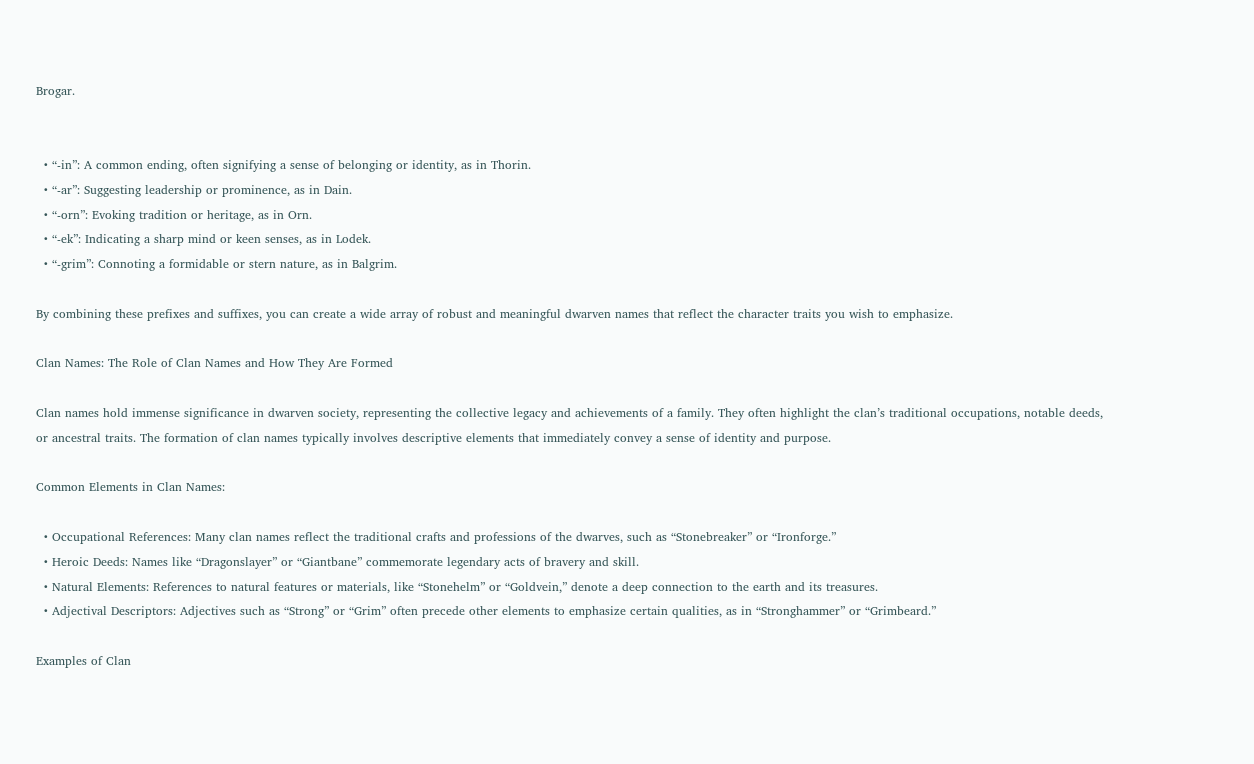Brogar.


  • “-in”: A common ending, often signifying a sense of belonging or identity, as in Thorin.
  • “-ar”: Suggesting leadership or prominence, as in Dain.
  • “-orn”: Evoking tradition or heritage, as in Orn.
  • “-ek”: Indicating a sharp mind or keen senses, as in Lodek.
  • “-grim”: Connoting a formidable or stern nature, as in Balgrim.

By combining these prefixes and suffixes, you can create a wide array of robust and meaningful dwarven names that reflect the character traits you wish to emphasize.

Clan Names: The Role of Clan Names and How They Are Formed

Clan names hold immense significance in dwarven society, representing the collective legacy and achievements of a family. They often highlight the clan’s traditional occupations, notable deeds, or ancestral traits. The formation of clan names typically involves descriptive elements that immediately convey a sense of identity and purpose.

Common Elements in Clan Names:

  • Occupational References: Many clan names reflect the traditional crafts and professions of the dwarves, such as “Stonebreaker” or “Ironforge.”
  • Heroic Deeds: Names like “Dragonslayer” or “Giantbane” commemorate legendary acts of bravery and skill.
  • Natural Elements: References to natural features or materials, like “Stonehelm” or “Goldvein,” denote a deep connection to the earth and its treasures.
  • Adjectival Descriptors: Adjectives such as “Strong” or “Grim” often precede other elements to emphasize certain qualities, as in “Stronghammer” or “Grimbeard.”

Examples of Clan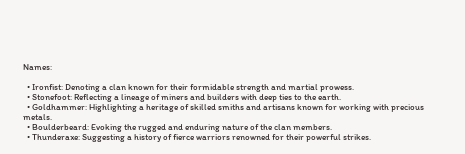Names:

  • Ironfist: Denoting a clan known for their formidable strength and martial prowess.
  • Stonefoot: Reflecting a lineage of miners and builders with deep ties to the earth.
  • Goldhammer: Highlighting a heritage of skilled smiths and artisans known for working with precious metals.
  • Boulderbeard: Evoking the rugged and enduring nature of the clan members.
  • Thunderaxe: Suggesting a history of fierce warriors renowned for their powerful strikes.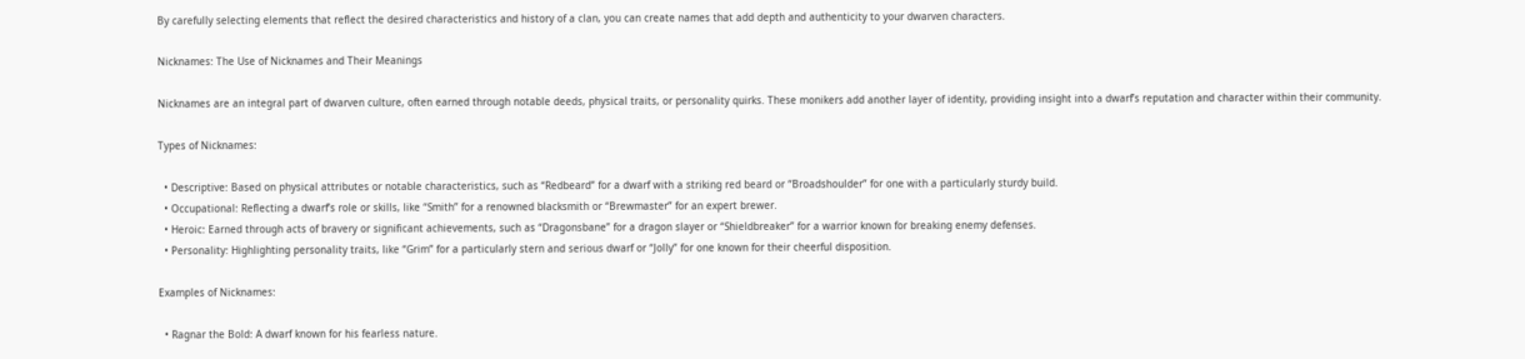By carefully selecting elements that reflect the desired characteristics and history of a clan, you can create names that add depth and authenticity to your dwarven characters.

Nicknames: The Use of Nicknames and Their Meanings

Nicknames are an integral part of dwarven culture, often earned through notable deeds, physical traits, or personality quirks. These monikers add another layer of identity, providing insight into a dwarf’s reputation and character within their community.

Types of Nicknames:

  • Descriptive: Based on physical attributes or notable characteristics, such as “Redbeard” for a dwarf with a striking red beard or “Broadshoulder” for one with a particularly sturdy build.
  • Occupational: Reflecting a dwarf’s role or skills, like “Smith” for a renowned blacksmith or “Brewmaster” for an expert brewer.
  • Heroic: Earned through acts of bravery or significant achievements, such as “Dragonsbane” for a dragon slayer or “Shieldbreaker” for a warrior known for breaking enemy defenses.
  • Personality: Highlighting personality traits, like “Grim” for a particularly stern and serious dwarf or “Jolly” for one known for their cheerful disposition.

Examples of Nicknames:

  • Ragnar the Bold: A dwarf known for his fearless nature.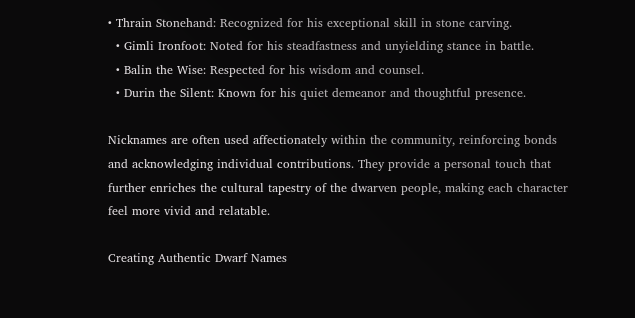• Thrain Stonehand: Recognized for his exceptional skill in stone carving.
  • Gimli Ironfoot: Noted for his steadfastness and unyielding stance in battle.
  • Balin the Wise: Respected for his wisdom and counsel.
  • Durin the Silent: Known for his quiet demeanor and thoughtful presence.

Nicknames are often used affectionately within the community, reinforcing bonds and acknowledging individual contributions. They provide a personal touch that further enriches the cultural tapestry of the dwarven people, making each character feel more vivid and relatable.

Creating Authentic Dwarf Names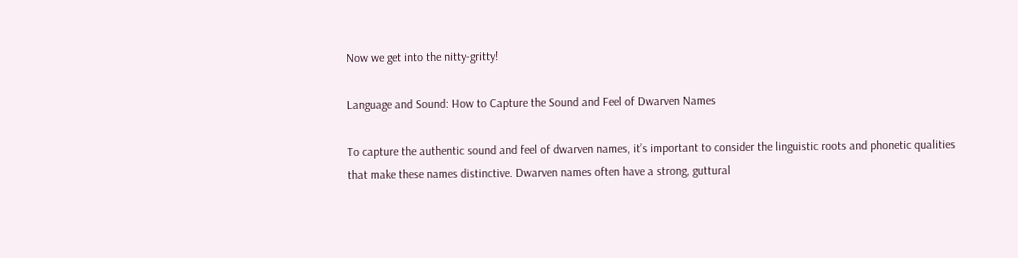Now we get into the nitty-gritty!

Language and Sound: How to Capture the Sound and Feel of Dwarven Names

To capture the authentic sound and feel of dwarven names, it’s important to consider the linguistic roots and phonetic qualities that make these names distinctive. Dwarven names often have a strong, guttural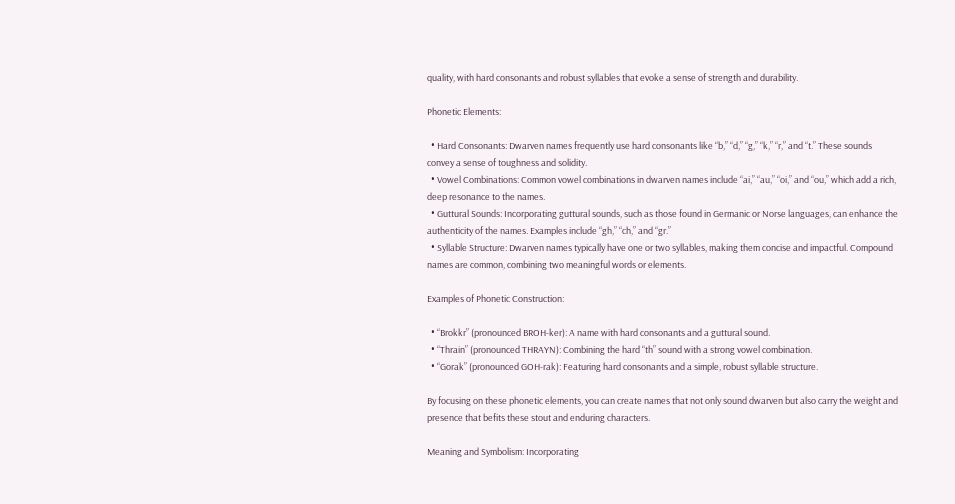quality, with hard consonants and robust syllables that evoke a sense of strength and durability.

Phonetic Elements:

  • Hard Consonants: Dwarven names frequently use hard consonants like “b,” “d,” “g,” “k,” “r,” and “t.” These sounds convey a sense of toughness and solidity.
  • Vowel Combinations: Common vowel combinations in dwarven names include “ai,” “au,” “oi,” and “ou,” which add a rich, deep resonance to the names.
  • Guttural Sounds: Incorporating guttural sounds, such as those found in Germanic or Norse languages, can enhance the authenticity of the names. Examples include “gh,” “ch,” and “gr.”
  • Syllable Structure: Dwarven names typically have one or two syllables, making them concise and impactful. Compound names are common, combining two meaningful words or elements.

Examples of Phonetic Construction:

  • “Brokkr” (pronounced BROH-ker): A name with hard consonants and a guttural sound.
  • “Thrain” (pronounced THRAYN): Combining the hard “th” sound with a strong vowel combination.
  • “Gorak” (pronounced GOH-rak): Featuring hard consonants and a simple, robust syllable structure.

By focusing on these phonetic elements, you can create names that not only sound dwarven but also carry the weight and presence that befits these stout and enduring characters.

Meaning and Symbolism: Incorporating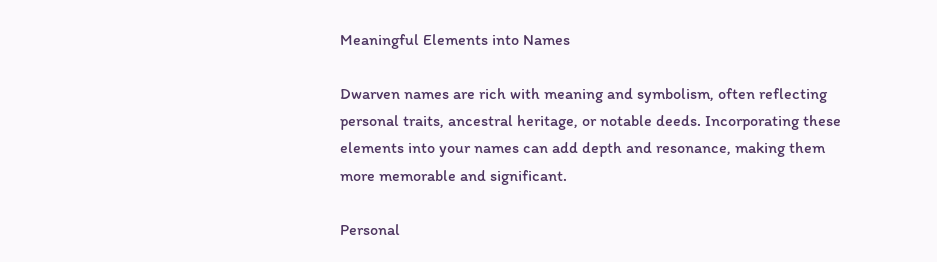Meaningful Elements into Names

Dwarven names are rich with meaning and symbolism, often reflecting personal traits, ancestral heritage, or notable deeds. Incorporating these elements into your names can add depth and resonance, making them more memorable and significant.

Personal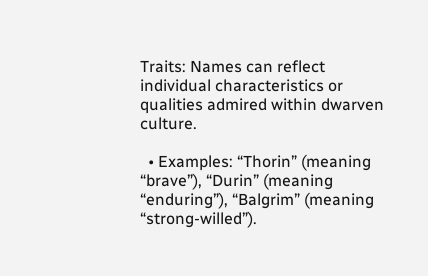Traits: Names can reflect individual characteristics or qualities admired within dwarven culture.

  • Examples: “Thorin” (meaning “brave”), “Durin” (meaning “enduring”), “Balgrim” (meaning “strong-willed”).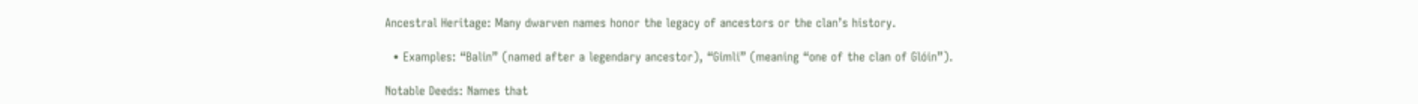Ancestral Heritage: Many dwarven names honor the legacy of ancestors or the clan’s history.

  • Examples: “Balin” (named after a legendary ancestor), “Gimli” (meaning “one of the clan of Glóin”).

Notable Deeds: Names that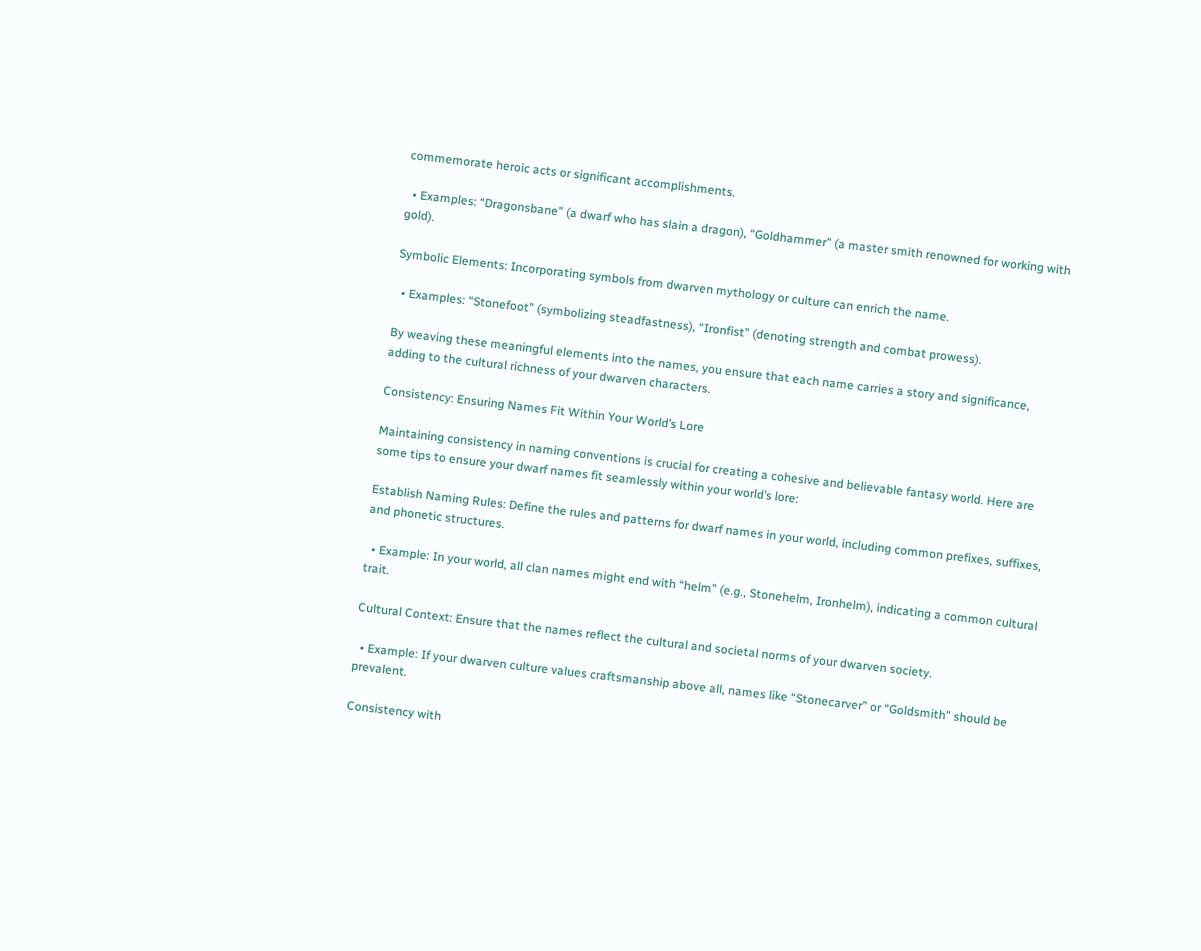commemorate heroic acts or significant accomplishments.

  • Examples: “Dragonsbane” (a dwarf who has slain a dragon), “Goldhammer” (a master smith renowned for working with gold).

Symbolic Elements: Incorporating symbols from dwarven mythology or culture can enrich the name.

  • Examples: “Stonefoot” (symbolizing steadfastness), “Ironfist” (denoting strength and combat prowess).

By weaving these meaningful elements into the names, you ensure that each name carries a story and significance, adding to the cultural richness of your dwarven characters.

Consistency: Ensuring Names Fit Within Your World’s Lore

Maintaining consistency in naming conventions is crucial for creating a cohesive and believable fantasy world. Here are some tips to ensure your dwarf names fit seamlessly within your world’s lore:

Establish Naming Rules: Define the rules and patterns for dwarf names in your world, including common prefixes, suffixes, and phonetic structures.

  • Example: In your world, all clan names might end with “helm” (e.g., Stonehelm, Ironhelm), indicating a common cultural trait.

Cultural Context: Ensure that the names reflect the cultural and societal norms of your dwarven society.

  • Example: If your dwarven culture values craftsmanship above all, names like “Stonecarver” or “Goldsmith” should be prevalent.

Consistency with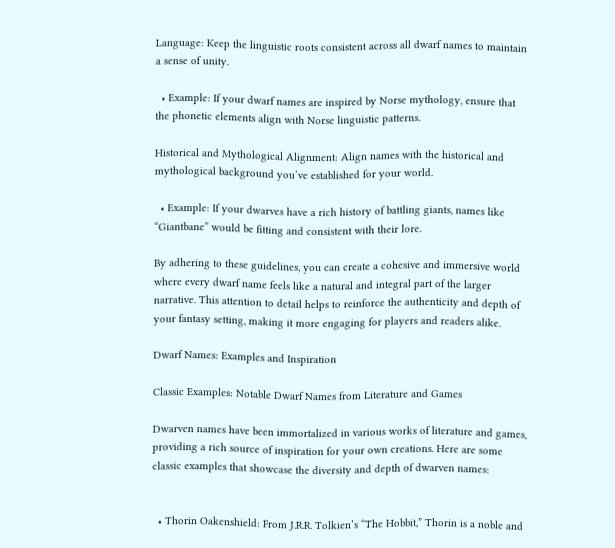Language: Keep the linguistic roots consistent across all dwarf names to maintain a sense of unity.

  • Example: If your dwarf names are inspired by Norse mythology, ensure that the phonetic elements align with Norse linguistic patterns.

Historical and Mythological Alignment: Align names with the historical and mythological background you’ve established for your world.

  • Example: If your dwarves have a rich history of battling giants, names like “Giantbane” would be fitting and consistent with their lore.

By adhering to these guidelines, you can create a cohesive and immersive world where every dwarf name feels like a natural and integral part of the larger narrative. This attention to detail helps to reinforce the authenticity and depth of your fantasy setting, making it more engaging for players and readers alike.

Dwarf Names: Examples and Inspiration

Classic Examples: Notable Dwarf Names from Literature and Games

Dwarven names have been immortalized in various works of literature and games, providing a rich source of inspiration for your own creations. Here are some classic examples that showcase the diversity and depth of dwarven names:


  • Thorin Oakenshield: From J.R.R. Tolkien’s “The Hobbit,” Thorin is a noble and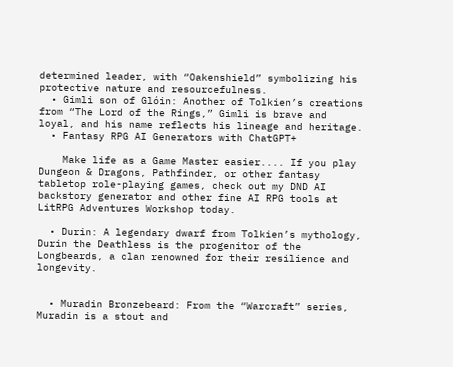determined leader, with “Oakenshield” symbolizing his protective nature and resourcefulness.
  • Gimli son of Glóin: Another of Tolkien’s creations from “The Lord of the Rings,” Gimli is brave and loyal, and his name reflects his lineage and heritage.
  • Fantasy RPG AI Generators with ChatGPT+

    Make life as a Game Master easier.... If you play Dungeon & Dragons, Pathfinder, or other fantasy tabletop role-playing games, check out my DND AI backstory generator and other fine AI RPG tools at LitRPG Adventures Workshop today.

  • Durin: A legendary dwarf from Tolkien’s mythology, Durin the Deathless is the progenitor of the Longbeards, a clan renowned for their resilience and longevity.


  • Muradin Bronzebeard: From the “Warcraft” series, Muradin is a stout and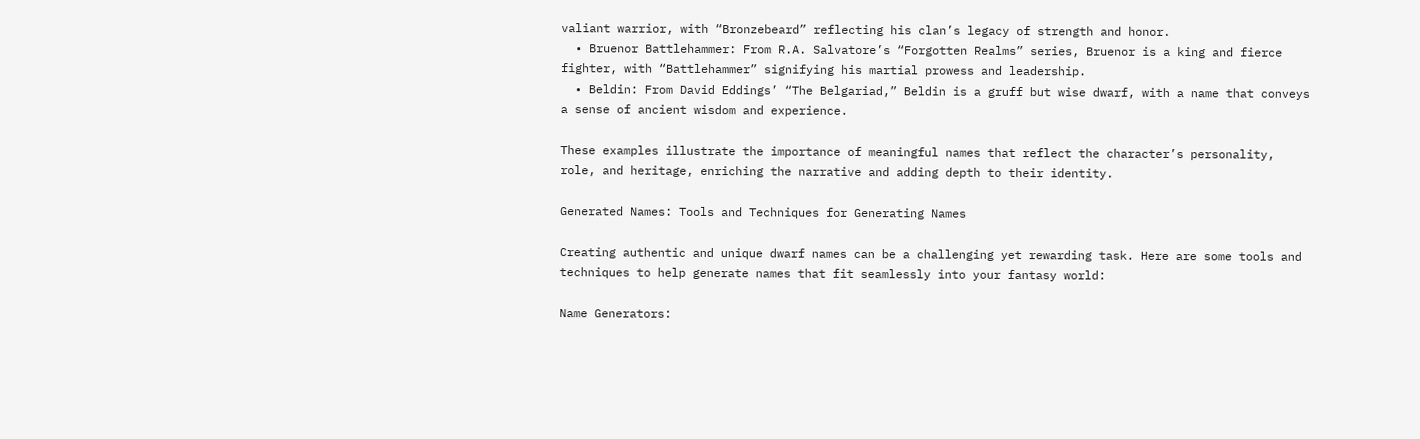valiant warrior, with “Bronzebeard” reflecting his clan’s legacy of strength and honor.
  • Bruenor Battlehammer: From R.A. Salvatore’s “Forgotten Realms” series, Bruenor is a king and fierce fighter, with “Battlehammer” signifying his martial prowess and leadership.
  • Beldin: From David Eddings’ “The Belgariad,” Beldin is a gruff but wise dwarf, with a name that conveys a sense of ancient wisdom and experience.

These examples illustrate the importance of meaningful names that reflect the character’s personality, role, and heritage, enriching the narrative and adding depth to their identity.

Generated Names: Tools and Techniques for Generating Names

Creating authentic and unique dwarf names can be a challenging yet rewarding task. Here are some tools and techniques to help generate names that fit seamlessly into your fantasy world:

Name Generators: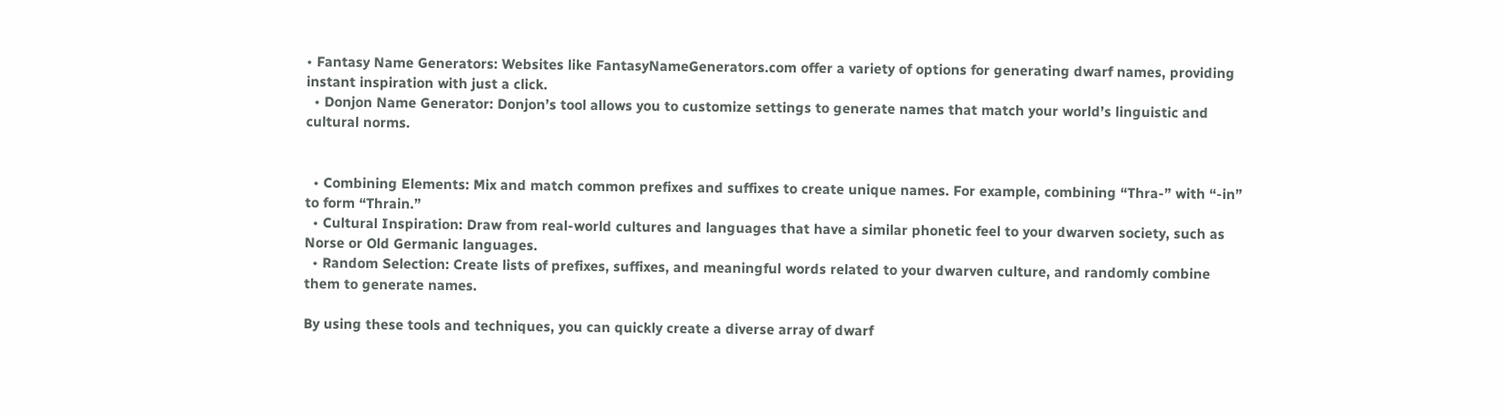• Fantasy Name Generators: Websites like FantasyNameGenerators.com offer a variety of options for generating dwarf names, providing instant inspiration with just a click.
  • Donjon Name Generator: Donjon’s tool allows you to customize settings to generate names that match your world’s linguistic and cultural norms.


  • Combining Elements: Mix and match common prefixes and suffixes to create unique names. For example, combining “Thra-” with “-in” to form “Thrain.”
  • Cultural Inspiration: Draw from real-world cultures and languages that have a similar phonetic feel to your dwarven society, such as Norse or Old Germanic languages.
  • Random Selection: Create lists of prefixes, suffixes, and meaningful words related to your dwarven culture, and randomly combine them to generate names.

By using these tools and techniques, you can quickly create a diverse array of dwarf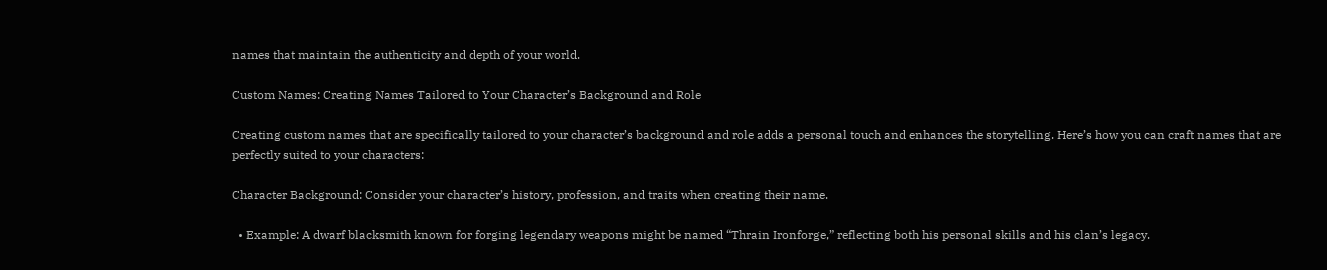names that maintain the authenticity and depth of your world.

Custom Names: Creating Names Tailored to Your Character’s Background and Role

Creating custom names that are specifically tailored to your character’s background and role adds a personal touch and enhances the storytelling. Here’s how you can craft names that are perfectly suited to your characters:

Character Background: Consider your character’s history, profession, and traits when creating their name.

  • Example: A dwarf blacksmith known for forging legendary weapons might be named “Thrain Ironforge,” reflecting both his personal skills and his clan’s legacy.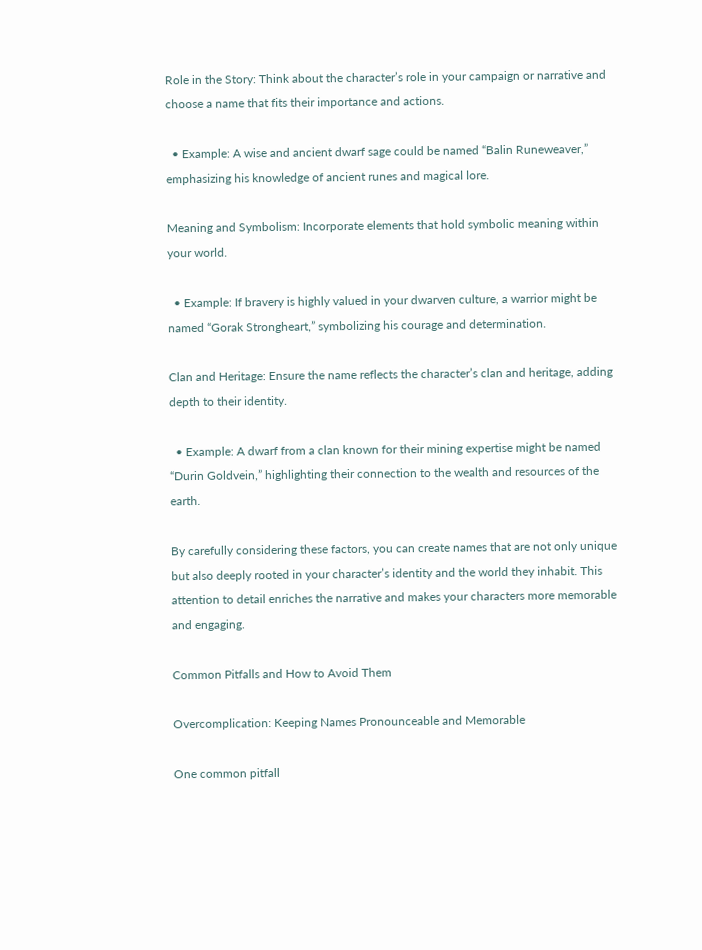Role in the Story: Think about the character’s role in your campaign or narrative and choose a name that fits their importance and actions.

  • Example: A wise and ancient dwarf sage could be named “Balin Runeweaver,” emphasizing his knowledge of ancient runes and magical lore.

Meaning and Symbolism: Incorporate elements that hold symbolic meaning within your world.

  • Example: If bravery is highly valued in your dwarven culture, a warrior might be named “Gorak Strongheart,” symbolizing his courage and determination.

Clan and Heritage: Ensure the name reflects the character’s clan and heritage, adding depth to their identity.

  • Example: A dwarf from a clan known for their mining expertise might be named “Durin Goldvein,” highlighting their connection to the wealth and resources of the earth.

By carefully considering these factors, you can create names that are not only unique but also deeply rooted in your character’s identity and the world they inhabit. This attention to detail enriches the narrative and makes your characters more memorable and engaging.

Common Pitfalls and How to Avoid Them

Overcomplication: Keeping Names Pronounceable and Memorable

One common pitfall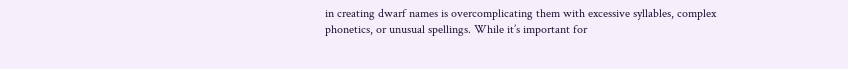in creating dwarf names is overcomplicating them with excessive syllables, complex phonetics, or unusual spellings. While it’s important for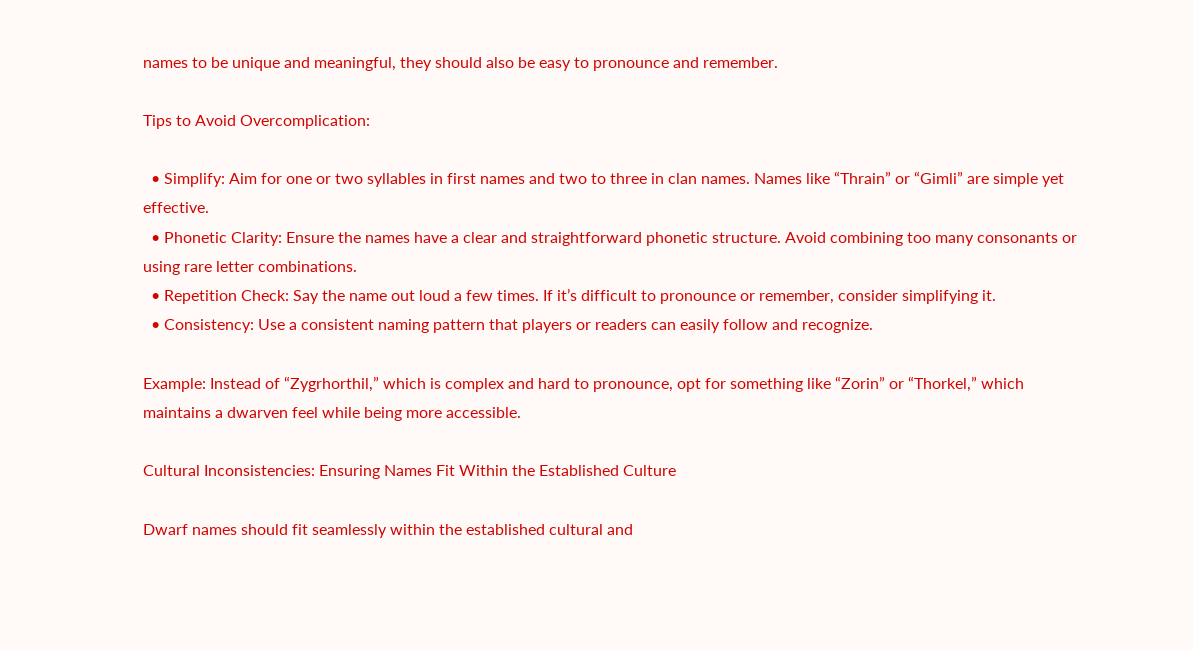names to be unique and meaningful, they should also be easy to pronounce and remember.

Tips to Avoid Overcomplication:

  • Simplify: Aim for one or two syllables in first names and two to three in clan names. Names like “Thrain” or “Gimli” are simple yet effective.
  • Phonetic Clarity: Ensure the names have a clear and straightforward phonetic structure. Avoid combining too many consonants or using rare letter combinations.
  • Repetition Check: Say the name out loud a few times. If it’s difficult to pronounce or remember, consider simplifying it.
  • Consistency: Use a consistent naming pattern that players or readers can easily follow and recognize.

Example: Instead of “Zygrhorthil,” which is complex and hard to pronounce, opt for something like “Zorin” or “Thorkel,” which maintains a dwarven feel while being more accessible.

Cultural Inconsistencies: Ensuring Names Fit Within the Established Culture

Dwarf names should fit seamlessly within the established cultural and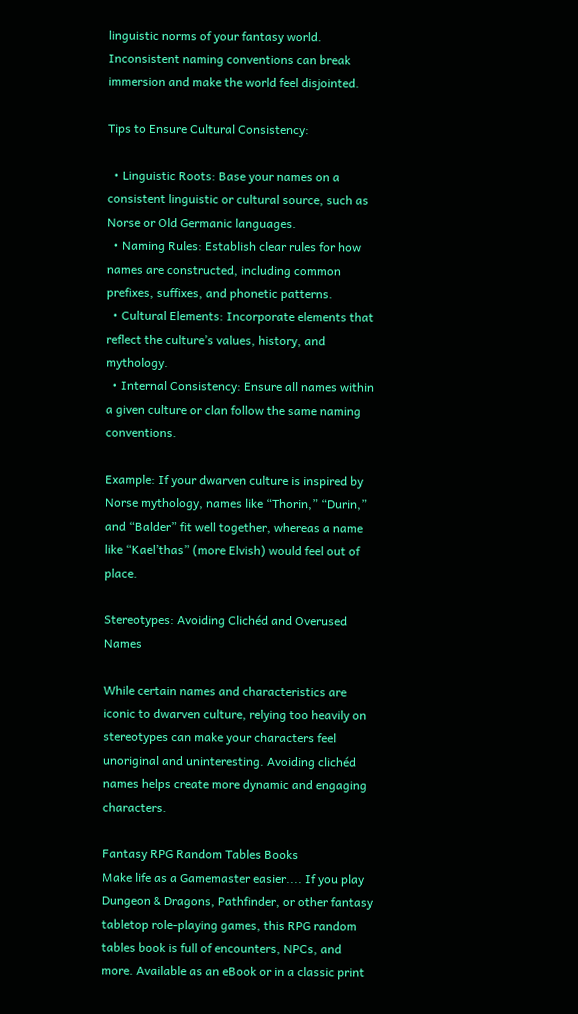linguistic norms of your fantasy world. Inconsistent naming conventions can break immersion and make the world feel disjointed.

Tips to Ensure Cultural Consistency:

  • Linguistic Roots: Base your names on a consistent linguistic or cultural source, such as Norse or Old Germanic languages.
  • Naming Rules: Establish clear rules for how names are constructed, including common prefixes, suffixes, and phonetic patterns.
  • Cultural Elements: Incorporate elements that reflect the culture’s values, history, and mythology.
  • Internal Consistency: Ensure all names within a given culture or clan follow the same naming conventions.

Example: If your dwarven culture is inspired by Norse mythology, names like “Thorin,” “Durin,” and “Balder” fit well together, whereas a name like “Kael’thas” (more Elvish) would feel out of place.

Stereotypes: Avoiding Clichéd and Overused Names

While certain names and characteristics are iconic to dwarven culture, relying too heavily on stereotypes can make your characters feel unoriginal and uninteresting. Avoiding clichéd names helps create more dynamic and engaging characters.

Fantasy RPG Random Tables Books
Make life as a Gamemaster easier.... If you play Dungeon & Dragons, Pathfinder, or other fantasy tabletop role-playing games, this RPG random tables book is full of encounters, NPCs, and more. Available as an eBook or in a classic print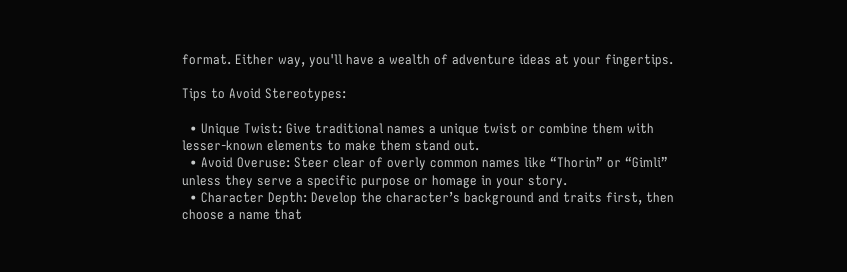format. Either way, you'll have a wealth of adventure ideas at your fingertips.

Tips to Avoid Stereotypes:

  • Unique Twist: Give traditional names a unique twist or combine them with lesser-known elements to make them stand out.
  • Avoid Overuse: Steer clear of overly common names like “Thorin” or “Gimli” unless they serve a specific purpose or homage in your story.
  • Character Depth: Develop the character’s background and traits first, then choose a name that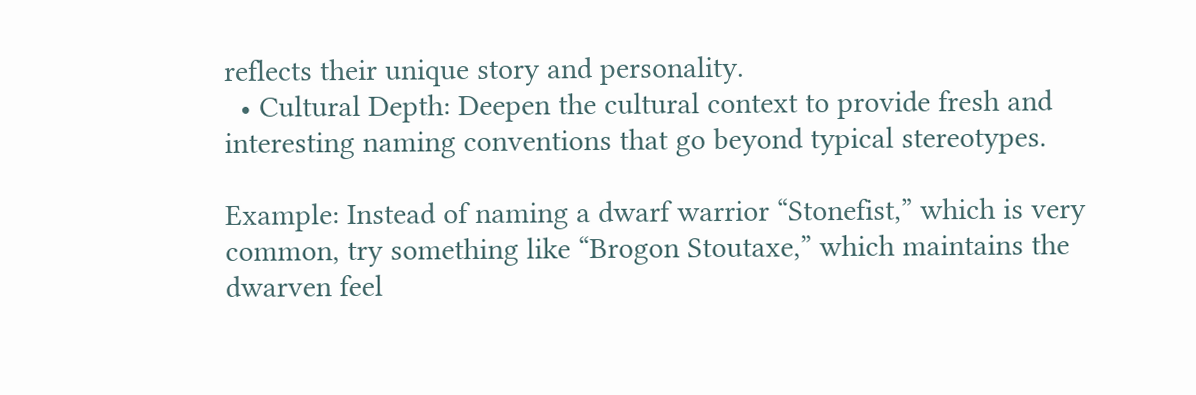reflects their unique story and personality.
  • Cultural Depth: Deepen the cultural context to provide fresh and interesting naming conventions that go beyond typical stereotypes.

Example: Instead of naming a dwarf warrior “Stonefist,” which is very common, try something like “Brogon Stoutaxe,” which maintains the dwarven feel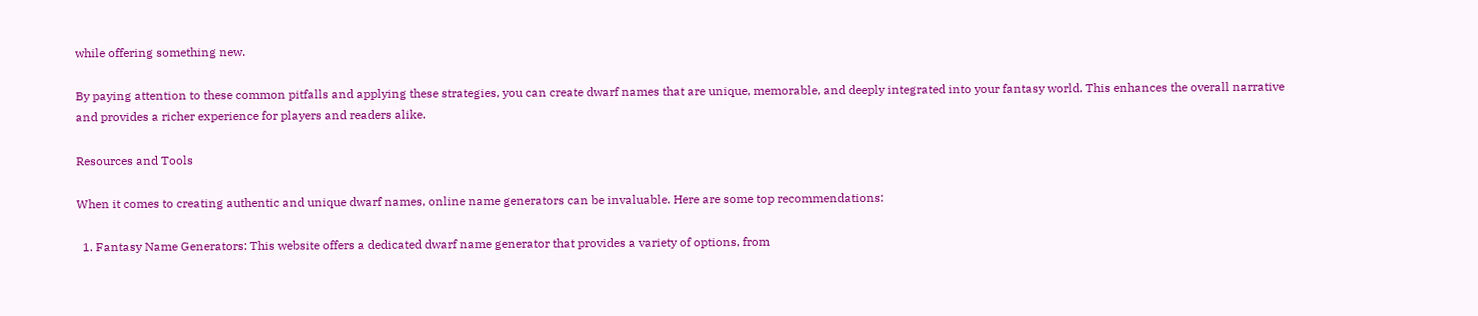while offering something new.

By paying attention to these common pitfalls and applying these strategies, you can create dwarf names that are unique, memorable, and deeply integrated into your fantasy world. This enhances the overall narrative and provides a richer experience for players and readers alike.

Resources and Tools

When it comes to creating authentic and unique dwarf names, online name generators can be invaluable. Here are some top recommendations:

  1. Fantasy Name Generators: This website offers a dedicated dwarf name generator that provides a variety of options, from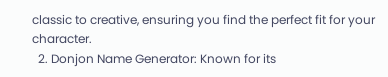classic to creative, ensuring you find the perfect fit for your character.
  2. Donjon Name Generator: Known for its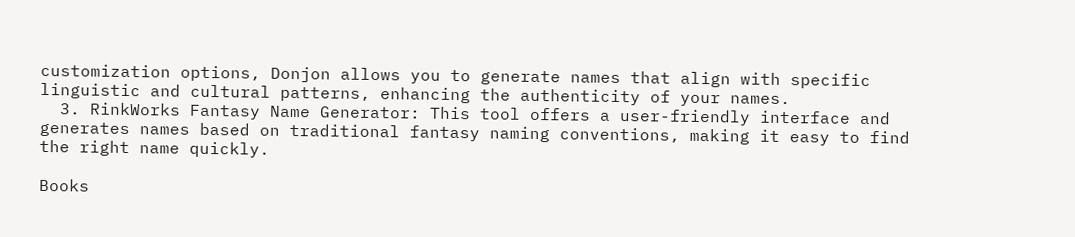customization options, Donjon allows you to generate names that align with specific linguistic and cultural patterns, enhancing the authenticity of your names.
  3. RinkWorks Fantasy Name Generator: This tool offers a user-friendly interface and generates names based on traditional fantasy naming conventions, making it easy to find the right name quickly.

Books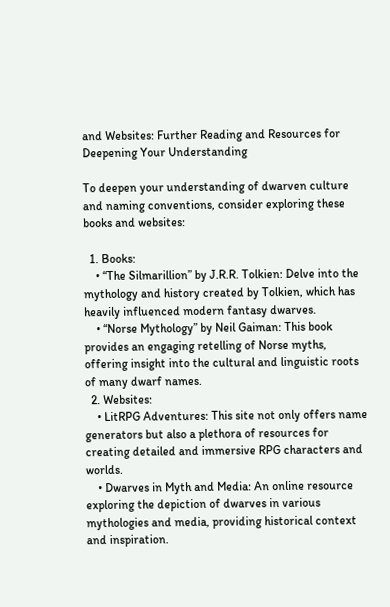and Websites: Further Reading and Resources for Deepening Your Understanding

To deepen your understanding of dwarven culture and naming conventions, consider exploring these books and websites:

  1. Books:
    • “The Silmarillion” by J.R.R. Tolkien: Delve into the mythology and history created by Tolkien, which has heavily influenced modern fantasy dwarves.
    • “Norse Mythology” by Neil Gaiman: This book provides an engaging retelling of Norse myths, offering insight into the cultural and linguistic roots of many dwarf names.
  2. Websites:
    • LitRPG Adventures: This site not only offers name generators but also a plethora of resources for creating detailed and immersive RPG characters and worlds.
    • Dwarves in Myth and Media: An online resource exploring the depiction of dwarves in various mythologies and media, providing historical context and inspiration.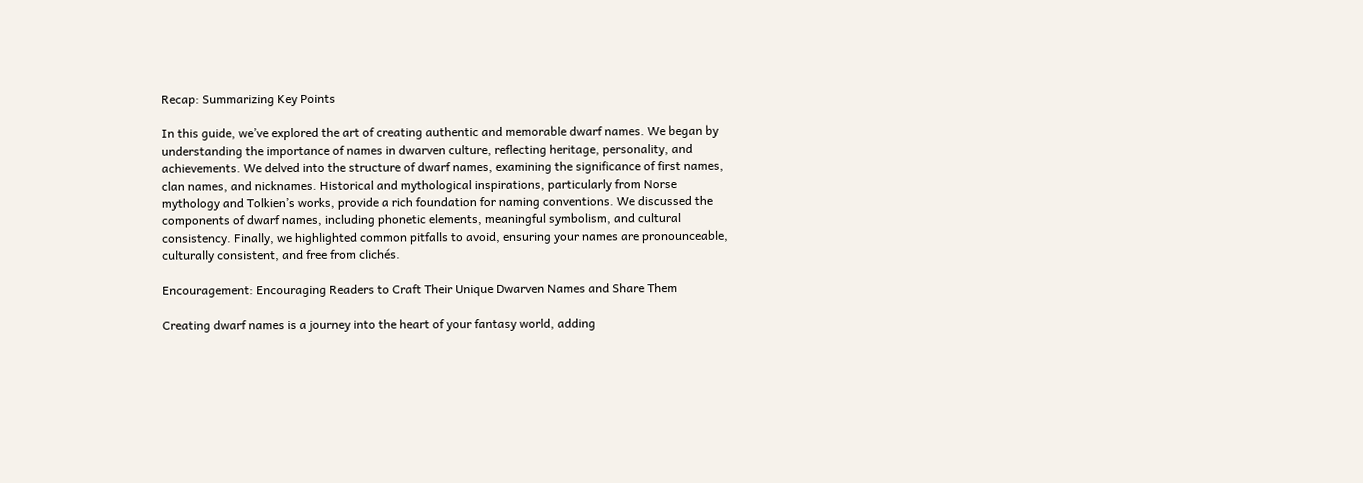Recap: Summarizing Key Points

In this guide, we’ve explored the art of creating authentic and memorable dwarf names. We began by understanding the importance of names in dwarven culture, reflecting heritage, personality, and achievements. We delved into the structure of dwarf names, examining the significance of first names, clan names, and nicknames. Historical and mythological inspirations, particularly from Norse mythology and Tolkien’s works, provide a rich foundation for naming conventions. We discussed the components of dwarf names, including phonetic elements, meaningful symbolism, and cultural consistency. Finally, we highlighted common pitfalls to avoid, ensuring your names are pronounceable, culturally consistent, and free from clichés.

Encouragement: Encouraging Readers to Craft Their Unique Dwarven Names and Share Them

Creating dwarf names is a journey into the heart of your fantasy world, adding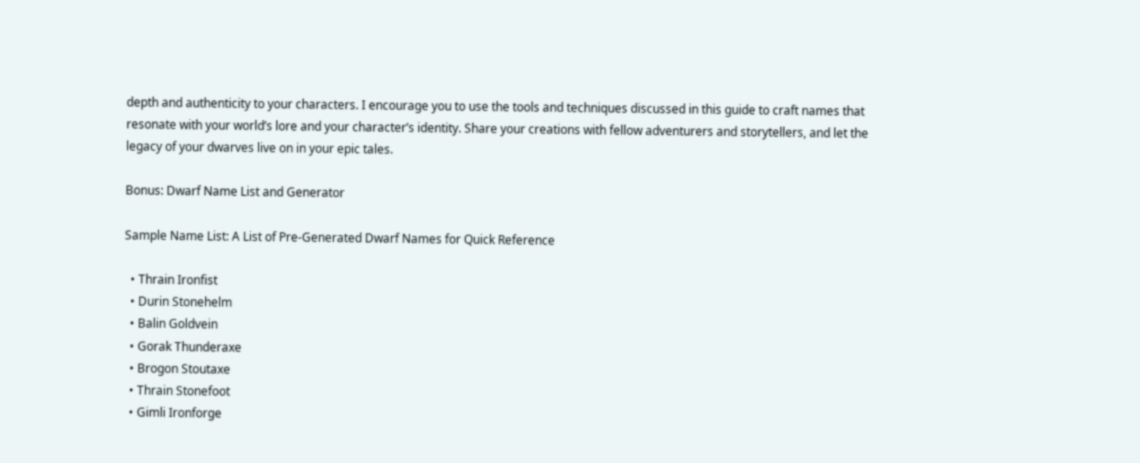depth and authenticity to your characters. I encourage you to use the tools and techniques discussed in this guide to craft names that resonate with your world’s lore and your character’s identity. Share your creations with fellow adventurers and storytellers, and let the legacy of your dwarves live on in your epic tales.

Bonus: Dwarf Name List and Generator

Sample Name List: A List of Pre-Generated Dwarf Names for Quick Reference

  • Thrain Ironfist
  • Durin Stonehelm
  • Balin Goldvein
  • Gorak Thunderaxe
  • Brogon Stoutaxe
  • Thrain Stonefoot
  • Gimli Ironforge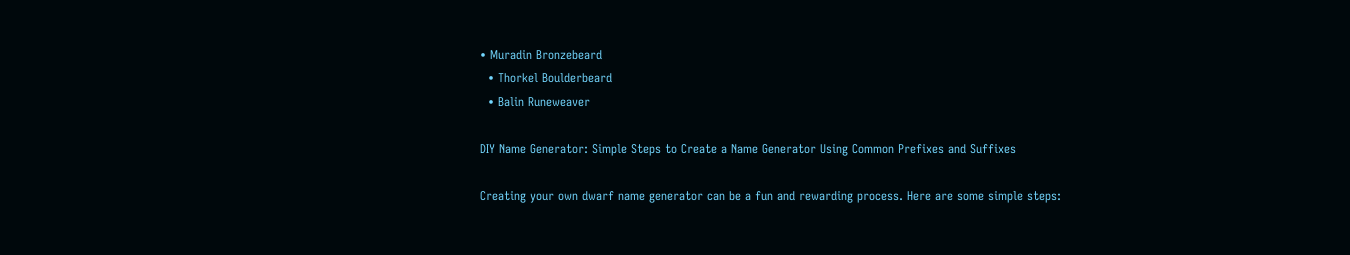• Muradin Bronzebeard
  • Thorkel Boulderbeard
  • Balin Runeweaver

DIY Name Generator: Simple Steps to Create a Name Generator Using Common Prefixes and Suffixes

Creating your own dwarf name generator can be a fun and rewarding process. Here are some simple steps: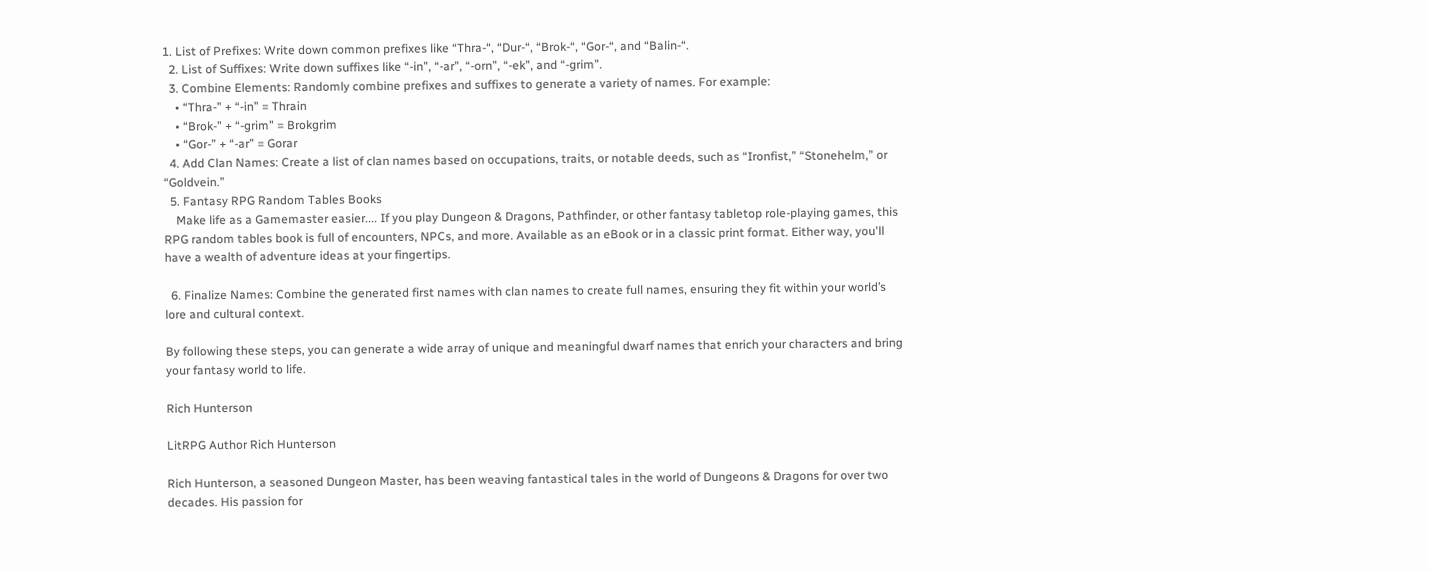1. List of Prefixes: Write down common prefixes like “Thra-“, “Dur-“, “Brok-“, “Gor-“, and “Balin-“.
  2. List of Suffixes: Write down suffixes like “-in”, “-ar”, “-orn”, “-ek”, and “-grim”.
  3. Combine Elements: Randomly combine prefixes and suffixes to generate a variety of names. For example:
    • “Thra-” + “-in” = Thrain
    • “Brok-” + “-grim” = Brokgrim
    • “Gor-” + “-ar” = Gorar
  4. Add Clan Names: Create a list of clan names based on occupations, traits, or notable deeds, such as “Ironfist,” “Stonehelm,” or “Goldvein.”
  5. Fantasy RPG Random Tables Books
    Make life as a Gamemaster easier.... If you play Dungeon & Dragons, Pathfinder, or other fantasy tabletop role-playing games, this RPG random tables book is full of encounters, NPCs, and more. Available as an eBook or in a classic print format. Either way, you'll have a wealth of adventure ideas at your fingertips.

  6. Finalize Names: Combine the generated first names with clan names to create full names, ensuring they fit within your world’s lore and cultural context.

By following these steps, you can generate a wide array of unique and meaningful dwarf names that enrich your characters and bring your fantasy world to life.

Rich Hunterson

LitRPG Author Rich Hunterson

Rich Hunterson, a seasoned Dungeon Master, has been weaving fantastical tales in the world of Dungeons & Dragons for over two decades. His passion for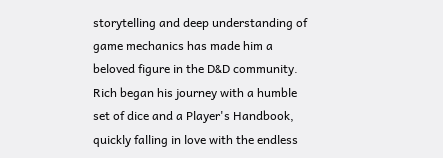storytelling and deep understanding of game mechanics has made him a beloved figure in the D&D community. Rich began his journey with a humble set of dice and a Player's Handbook, quickly falling in love with the endless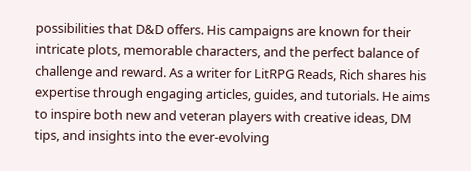possibilities that D&D offers. His campaigns are known for their intricate plots, memorable characters, and the perfect balance of challenge and reward. As a writer for LitRPG Reads, Rich shares his expertise through engaging articles, guides, and tutorials. He aims to inspire both new and veteran players with creative ideas, DM tips, and insights into the ever-evolving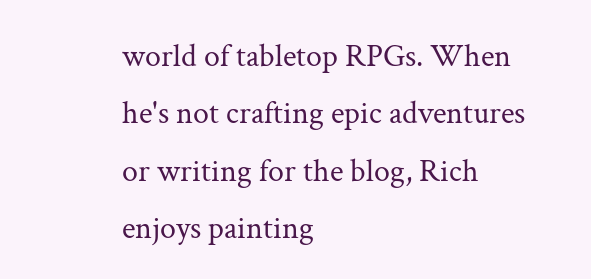world of tabletop RPGs. When he's not crafting epic adventures or writing for the blog, Rich enjoys painting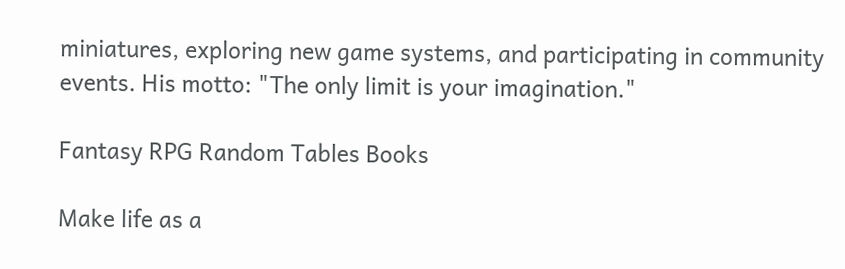miniatures, exploring new game systems, and participating in community events. His motto: "The only limit is your imagination."

Fantasy RPG Random Tables Books

Make life as a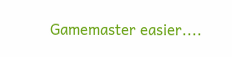Gamemaster easier....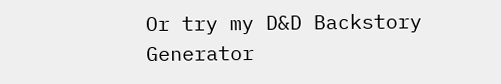Or try my D&D Backstory Generator